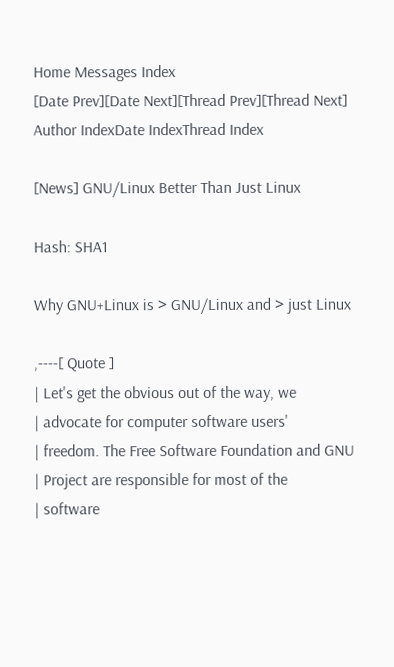Home Messages Index
[Date Prev][Date Next][Thread Prev][Thread Next]
Author IndexDate IndexThread Index

[News] GNU/Linux Better Than Just Linux

Hash: SHA1

Why GNU+Linux is > GNU/Linux and > just Linux

,----[ Quote ]
| Let's get the obvious out of the way, we
| advocate for computer software users'
| freedom. The Free Software Foundation and GNU
| Project are responsible for most of the
| software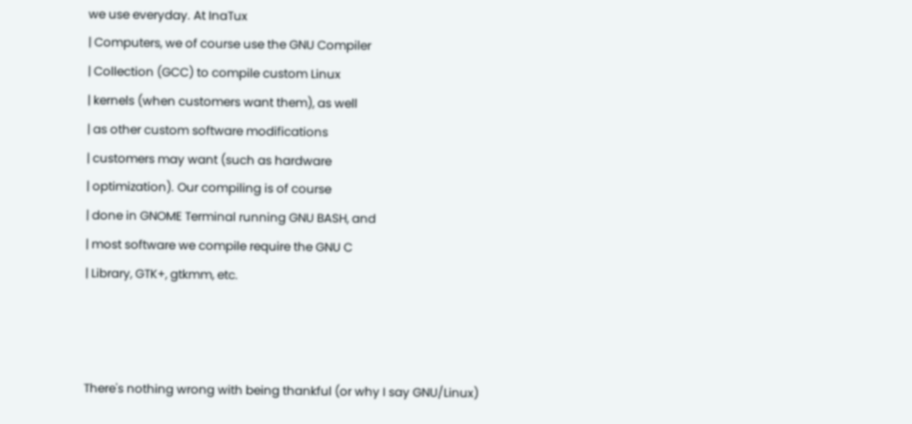we use everyday. At InaTux
| Computers, we of course use the GNU Compiler
| Collection (GCC) to compile custom Linux
| kernels (when customers want them), as well
| as other custom software modifications
| customers may want (such as hardware
| optimization). Our compiling is of course
| done in GNOME Terminal running GNU BASH, and
| most software we compile require the GNU C
| Library, GTK+, gtkmm, etc.



There's nothing wrong with being thankful (or why I say GNU/Linux)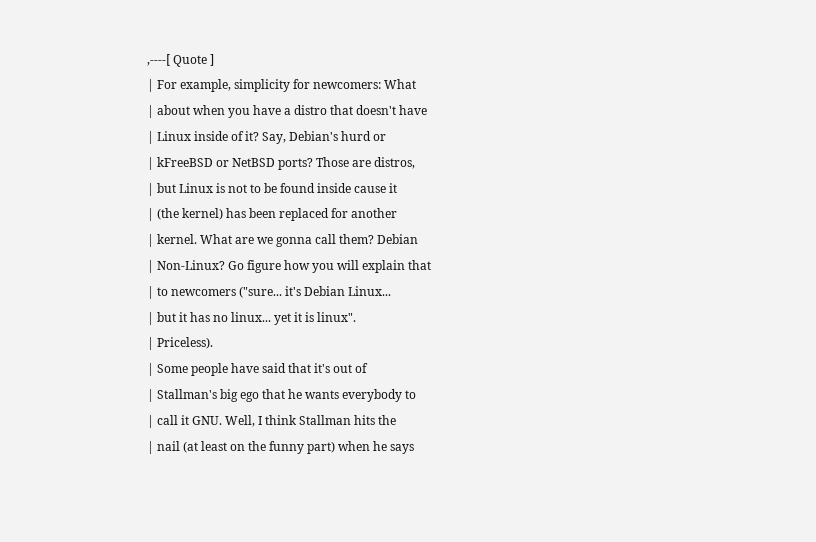,----[ Quote ]
| For example, simplicity for newcomers: What
| about when you have a distro that doesn't have
| Linux inside of it? Say, Debian's hurd or
| kFreeBSD or NetBSD ports? Those are distros,
| but Linux is not to be found inside cause it
| (the kernel) has been replaced for another
| kernel. What are we gonna call them? Debian
| Non-Linux? Go figure how you will explain that
| to newcomers ("sure... it's Debian Linux...
| but it has no linux... yet it is linux".
| Priceless).
| Some people have said that it's out of
| Stallman's big ego that he wants everybody to
| call it GNU. Well, I think Stallman hits the
| nail (at least on the funny part) when he says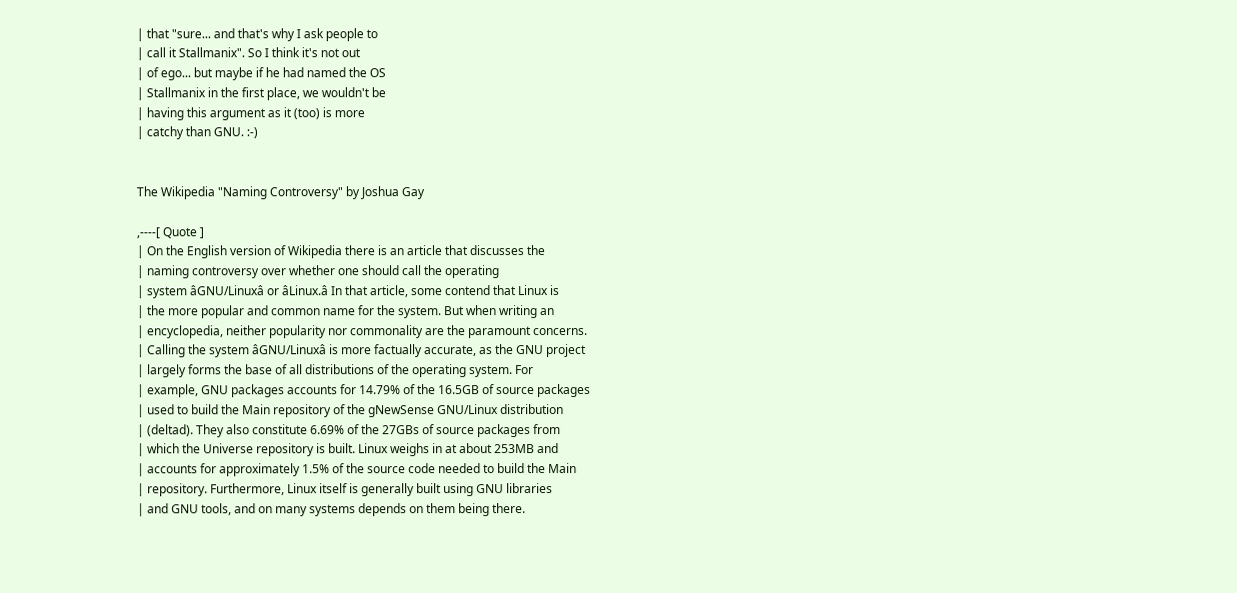| that "sure... and that's why I ask people to
| call it Stallmanix". So I think it's not out
| of ego... but maybe if he had named the OS
| Stallmanix in the first place, we wouldn't be
| having this argument as it (too) is more
| catchy than GNU. :-)


The Wikipedia "Naming Controversy" by Joshua Gay

,----[ Quote ]
| On the English version of Wikipedia there is an article that discusses the
| naming controversy over whether one should call the operating
| system âGNU/Linuxâ or âLinux.â In that article, some contend that Linux is
| the more popular and common name for the system. But when writing an
| encyclopedia, neither popularity nor commonality are the paramount concerns.
| Calling the system âGNU/Linuxâ is more factually accurate, as the GNU project
| largely forms the base of all distributions of the operating system. For
| example, GNU packages accounts for 14.79% of the 16.5GB of source packages
| used to build the Main repository of the gNewSense GNU/Linux distribution
| (deltad). They also constitute 6.69% of the 27GBs of source packages from
| which the Universe repository is built. Linux weighs in at about 253MB and
| accounts for approximately 1.5% of the source code needed to build the Main
| repository. Furthermore, Linux itself is generally built using GNU libraries
| and GNU tools, and on many systems depends on them being there.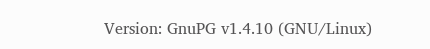Version: GnuPG v1.4.10 (GNU/Linux)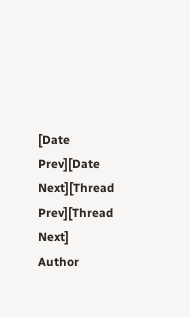[Date Prev][Date Next][Thread Prev][Thread Next]
Author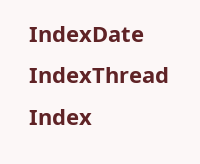IndexDate IndexThread Index